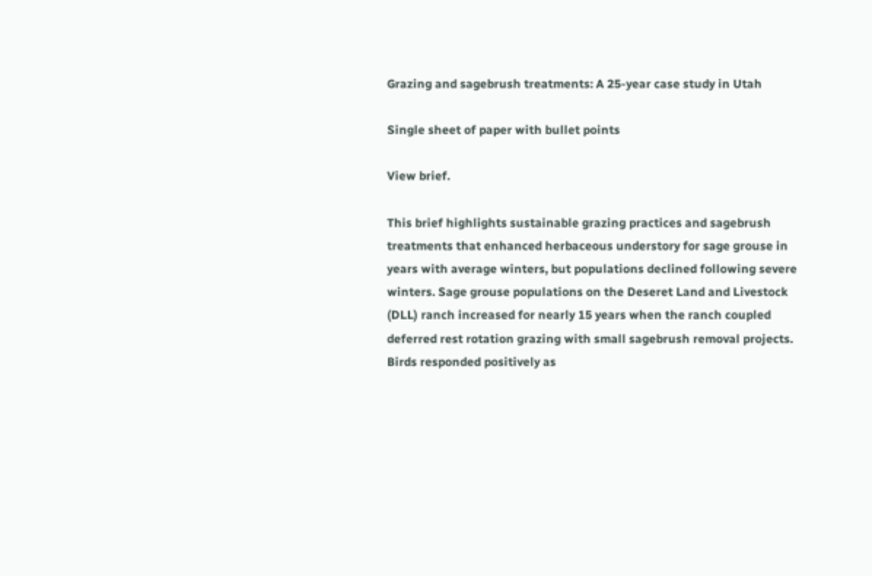Grazing and sagebrush treatments: A 25-year case study in Utah

Single sheet of paper with bullet points

View brief.

This brief highlights sustainable grazing practices and sagebrush treatments that enhanced herbaceous understory for sage grouse in years with average winters, but populations declined following severe winters. Sage grouse populations on the Deseret Land and Livestock (DLL) ranch increased for nearly 15 years when the ranch coupled deferred rest rotation grazing with small sagebrush removal projects. Birds responded positively as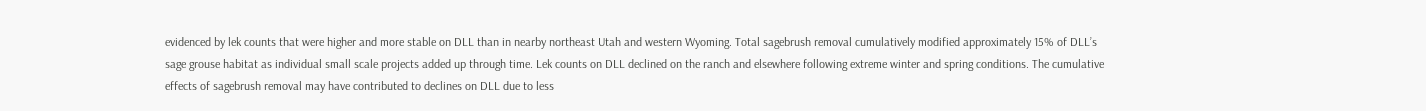evidenced by lek counts that were higher and more stable on DLL than in nearby northeast Utah and western Wyoming. Total sagebrush removal cumulatively modified approximately 15% of DLL’s sage grouse habitat as individual small scale projects added up through time. Lek counts on DLL declined on the ranch and elsewhere following extreme winter and spring conditions. The cumulative effects of sagebrush removal may have contributed to declines on DLL due to less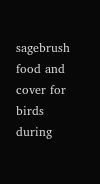sagebrush food and cover for birds during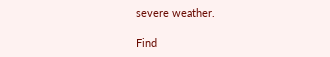severe weather.

Find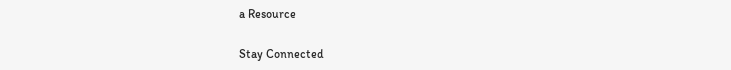a Resource

Stay Connected